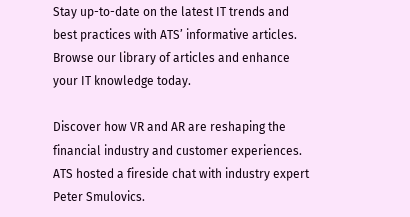Stay up-to-date on the latest IT trends and best practices with ATS’ informative articles. Browse our library of articles and enhance your IT knowledge today.

Discover how VR and AR are reshaping the financial industry and customer experiences. ATS hosted a fireside chat with industry expert Peter Smulovics.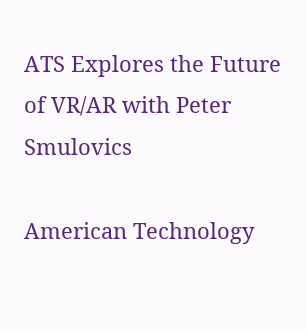ATS Explores the Future of VR/AR with Peter Smulovics

American Technology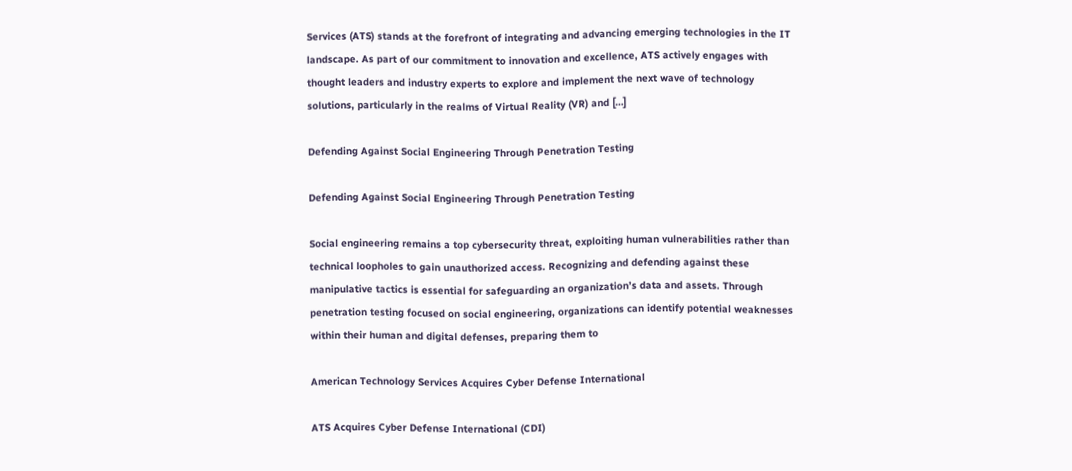Services (ATS) stands at the forefront of integrating and advancing emerging technologies in the IT landscape. As part of our commitment to innovation and excellence, ATS actively engages with thought leaders and industry experts to explore and implement the next wave of technology solutions, particularly in the realms of Virtual Reality (VR) and […]

Defending Against Social Engineering Through Penetration Testing

Defending Against Social Engineering Through Penetration Testing

Social engineering remains a top cybersecurity threat, exploiting human vulnerabilities rather than technical loopholes to gain unauthorized access. Recognizing and defending against these manipulative tactics is essential for safeguarding an organization’s data and assets. Through penetration testing focused on social engineering, organizations can identify potential weaknesses within their human and digital defenses, preparing them to

American Technology Services Acquires Cyber Defense International

ATS Acquires Cyber Defense International (CDI)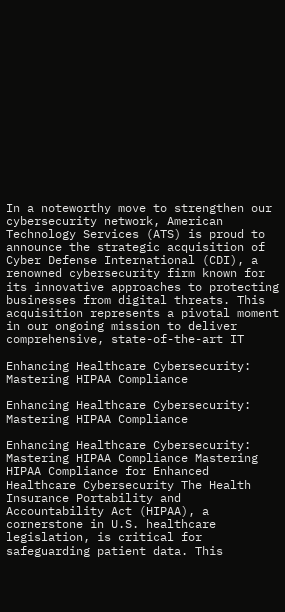In a noteworthy move to strengthen our cybersecurity network, American Technology Services (ATS) is proud to announce the strategic acquisition of Cyber Defense International (CDI), a renowned cybersecurity firm known for its innovative approaches to protecting businesses from digital threats. This acquisition represents a pivotal moment in our ongoing mission to deliver comprehensive, state-of-the-art IT

Enhancing Healthcare Cybersecurity: Mastering HIPAA Compliance

Enhancing Healthcare Cybersecurity: Mastering HIPAA Compliance

Enhancing Healthcare Cybersecurity: Mastering HIPAA Compliance Mastering HIPAA Compliance for Enhanced Healthcare Cybersecurity The Health Insurance Portability and Accountability Act (HIPAA), a cornerstone in U.S. healthcare legislation, is critical for safeguarding patient data. This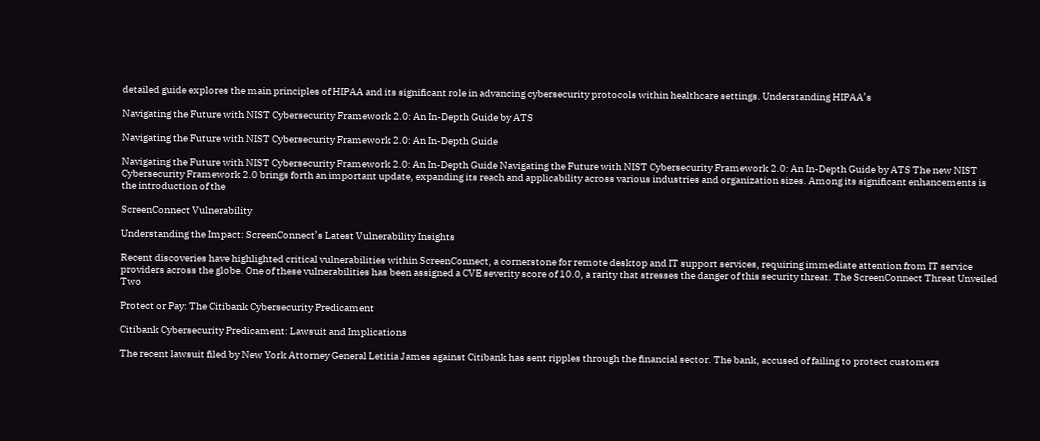detailed guide explores the main principles of HIPAA and its significant role in advancing cybersecurity protocols within healthcare settings. Understanding HIPAA’s

Navigating the Future with NIST Cybersecurity Framework 2.0: An In-Depth Guide by ATS

Navigating the Future with NIST Cybersecurity Framework 2.0: An In-Depth Guide

Navigating the Future with NIST Cybersecurity Framework 2.0: An In-Depth Guide Navigating the Future with NIST Cybersecurity Framework 2.0: An In-Depth Guide by ATS The new NIST Cybersecurity Framework 2.0 brings forth an important update, expanding its reach and applicability across various industries and organization sizes. Among its significant enhancements is the introduction of the

ScreenConnect Vulnerability

Understanding the Impact: ScreenConnect’s Latest Vulnerability Insights

Recent discoveries have highlighted critical vulnerabilities within ScreenConnect, a cornerstone for remote desktop and IT support services, requiring immediate attention from IT service providers across the globe. One of these vulnerabilities has been assigned a CVE severity score of 10.0, a rarity that stresses the danger of this security threat. The ScreenConnect Threat Unveiled Two

Protect or Pay: The Citibank Cybersecurity Predicament

Citibank Cybersecurity Predicament: Lawsuit and Implications

The recent lawsuit filed by New York Attorney General Letitia James against Citibank has sent ripples through the financial sector. The bank, accused of failing to protect customers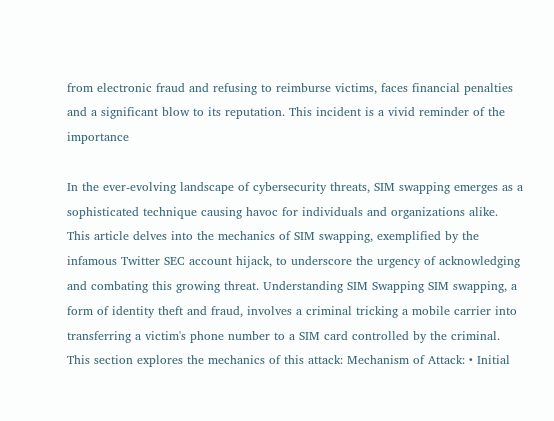from electronic fraud and refusing to reimburse victims, faces financial penalties and a significant blow to its reputation. This incident is a vivid reminder of the importance

In the ever-evolving landscape of cybersecurity threats, SIM swapping emerges as a sophisticated technique causing havoc for individuals and organizations alike. This article delves into the mechanics of SIM swapping, exemplified by the infamous Twitter SEC account hijack, to underscore the urgency of acknowledging and combating this growing threat. Understanding SIM Swapping SIM swapping, a form of identity theft and fraud, involves a criminal tricking a mobile carrier into transferring a victim's phone number to a SIM card controlled by the criminal. This section explores the mechanics of this attack: Mechanism of Attack: • Initial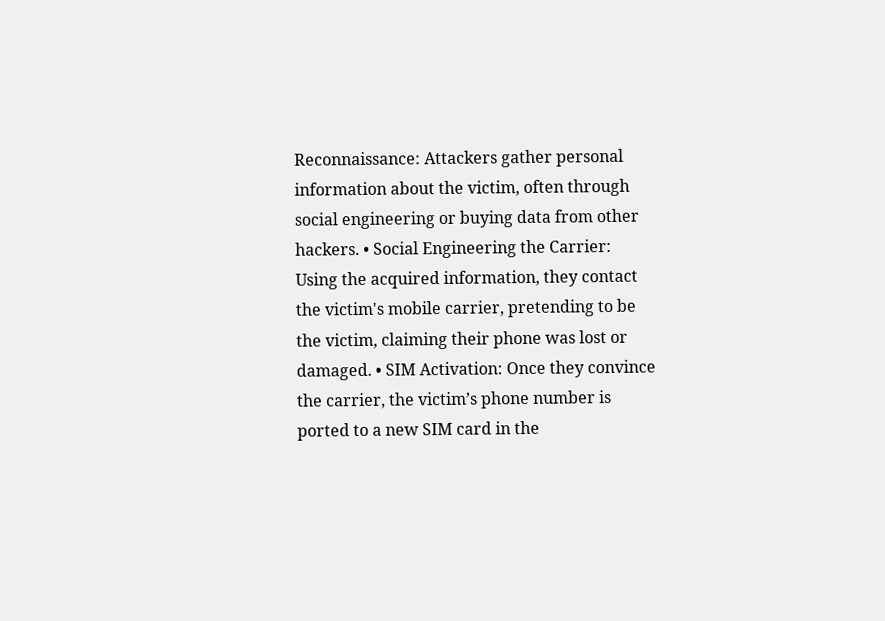Reconnaissance: Attackers gather personal information about the victim, often through social engineering or buying data from other hackers. • Social Engineering the Carrier: Using the acquired information, they contact the victim's mobile carrier, pretending to be the victim, claiming their phone was lost or damaged. • SIM Activation: Once they convince the carrier, the victim’s phone number is ported to a new SIM card in the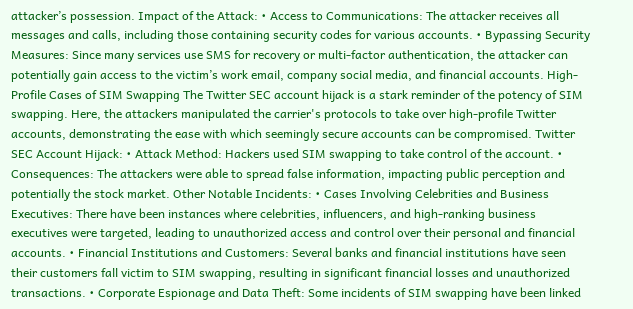attacker’s possession. Impact of the Attack: • Access to Communications: The attacker receives all messages and calls, including those containing security codes for various accounts. • Bypassing Security Measures: Since many services use SMS for recovery or multi-factor authentication, the attacker can potentially gain access to the victim’s work email, company social media, and financial accounts. High-Profile Cases of SIM Swapping The Twitter SEC account hijack is a stark reminder of the potency of SIM swapping. Here, the attackers manipulated the carrier's protocols to take over high-profile Twitter accounts, demonstrating the ease with which seemingly secure accounts can be compromised. Twitter SEC Account Hijack: • Attack Method: Hackers used SIM swapping to take control of the account. • Consequences: The attackers were able to spread false information, impacting public perception and potentially the stock market. Other Notable Incidents: • Cases Involving Celebrities and Business Executives: There have been instances where celebrities, influencers, and high-ranking business executives were targeted, leading to unauthorized access and control over their personal and financial accounts. • Financial Institutions and Customers: Several banks and financial institutions have seen their customers fall victim to SIM swapping, resulting in significant financial losses and unauthorized transactions. • Corporate Espionage and Data Theft: Some incidents of SIM swapping have been linked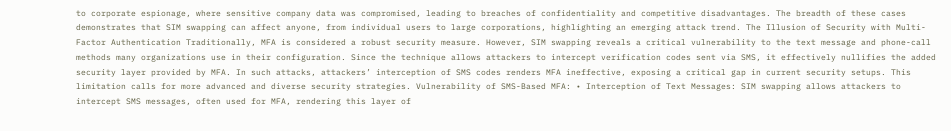to corporate espionage, where sensitive company data was compromised, leading to breaches of confidentiality and competitive disadvantages. The breadth of these cases demonstrates that SIM swapping can affect anyone, from individual users to large corporations, highlighting an emerging attack trend. The Illusion of Security with Multi-Factor Authentication Traditionally, MFA is considered a robust security measure. However, SIM swapping reveals a critical vulnerability to the text message and phone-call methods many organizations use in their configuration. Since the technique allows attackers to intercept verification codes sent via SMS, it effectively nullifies the added security layer provided by MFA. In such attacks, attackers’ interception of SMS codes renders MFA ineffective, exposing a critical gap in current security setups. This limitation calls for more advanced and diverse security strategies. Vulnerability of SMS-Based MFA: • Interception of Text Messages: SIM swapping allows attackers to intercept SMS messages, often used for MFA, rendering this layer of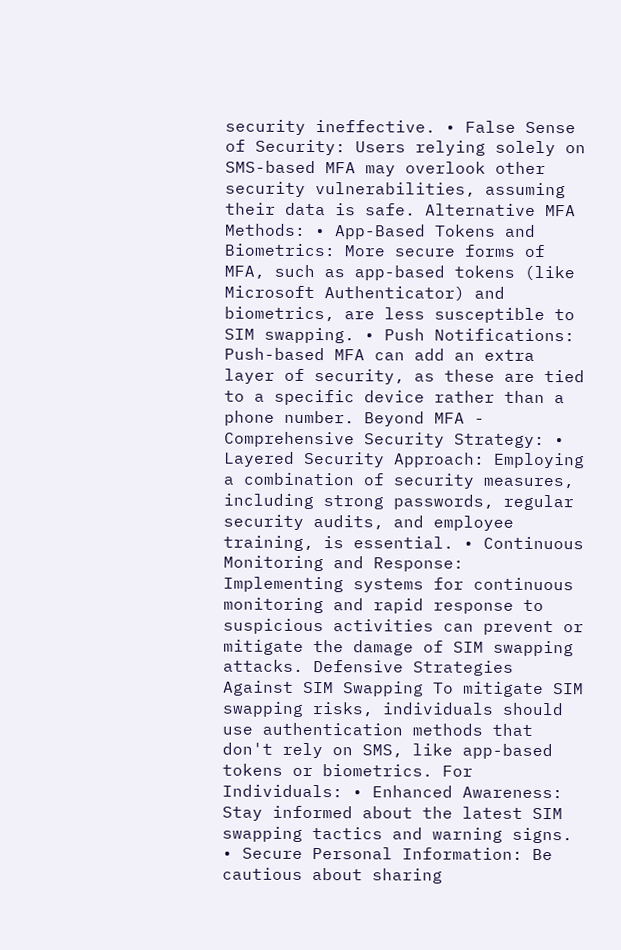security ineffective. • False Sense of Security: Users relying solely on SMS-based MFA may overlook other security vulnerabilities, assuming their data is safe. Alternative MFA Methods: • App-Based Tokens and Biometrics: More secure forms of MFA, such as app-based tokens (like Microsoft Authenticator) and biometrics, are less susceptible to SIM swapping. • Push Notifications: Push-based MFA can add an extra layer of security, as these are tied to a specific device rather than a phone number. Beyond MFA - Comprehensive Security Strategy: • Layered Security Approach: Employing a combination of security measures, including strong passwords, regular security audits, and employee training, is essential. • Continuous Monitoring and Response: Implementing systems for continuous monitoring and rapid response to suspicious activities can prevent or mitigate the damage of SIM swapping attacks. Defensive Strategies Against SIM Swapping To mitigate SIM swapping risks, individuals should use authentication methods that don't rely on SMS, like app-based tokens or biometrics. For Individuals: • Enhanced Awareness: Stay informed about the latest SIM swapping tactics and warning signs. • Secure Personal Information: Be cautious about sharing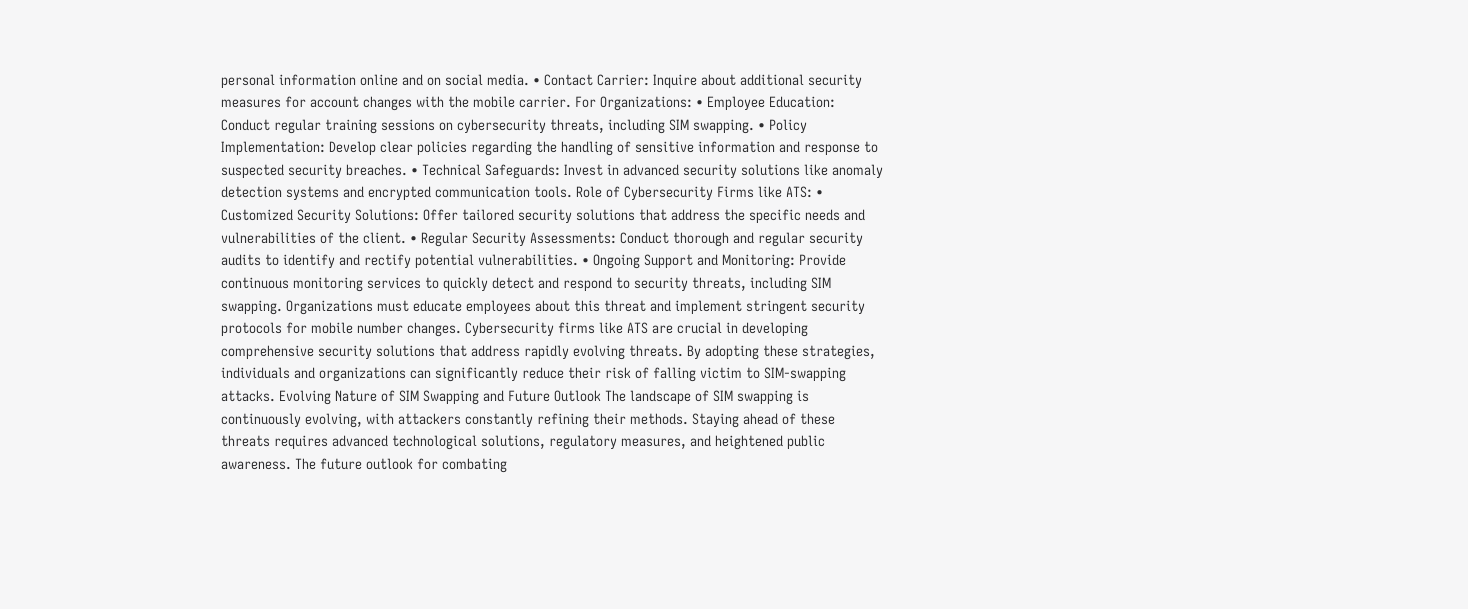personal information online and on social media. • Contact Carrier: Inquire about additional security measures for account changes with the mobile carrier. For Organizations: • Employee Education: Conduct regular training sessions on cybersecurity threats, including SIM swapping. • Policy Implementation: Develop clear policies regarding the handling of sensitive information and response to suspected security breaches. • Technical Safeguards: Invest in advanced security solutions like anomaly detection systems and encrypted communication tools. Role of Cybersecurity Firms like ATS: • Customized Security Solutions: Offer tailored security solutions that address the specific needs and vulnerabilities of the client. • Regular Security Assessments: Conduct thorough and regular security audits to identify and rectify potential vulnerabilities. • Ongoing Support and Monitoring: Provide continuous monitoring services to quickly detect and respond to security threats, including SIM swapping. Organizations must educate employees about this threat and implement stringent security protocols for mobile number changes. Cybersecurity firms like ATS are crucial in developing comprehensive security solutions that address rapidly evolving threats. By adopting these strategies, individuals and organizations can significantly reduce their risk of falling victim to SIM-swapping attacks. Evolving Nature of SIM Swapping and Future Outlook The landscape of SIM swapping is continuously evolving, with attackers constantly refining their methods. Staying ahead of these threats requires advanced technological solutions, regulatory measures, and heightened public awareness. The future outlook for combating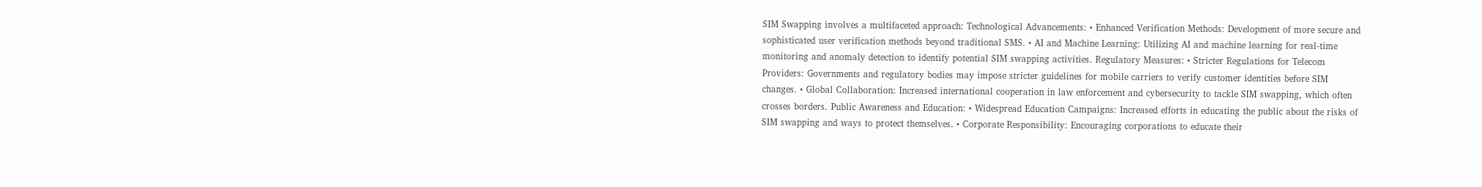SIM Swapping involves a multifaceted approach: Technological Advancements: • Enhanced Verification Methods: Development of more secure and sophisticated user verification methods beyond traditional SMS. • AI and Machine Learning: Utilizing AI and machine learning for real-time monitoring and anomaly detection to identify potential SIM swapping activities. Regulatory Measures: • Stricter Regulations for Telecom Providers: Governments and regulatory bodies may impose stricter guidelines for mobile carriers to verify customer identities before SIM changes. • Global Collaboration: Increased international cooperation in law enforcement and cybersecurity to tackle SIM swapping, which often crosses borders. Public Awareness and Education: • Widespread Education Campaigns: Increased efforts in educating the public about the risks of SIM swapping and ways to protect themselves. • Corporate Responsibility: Encouraging corporations to educate their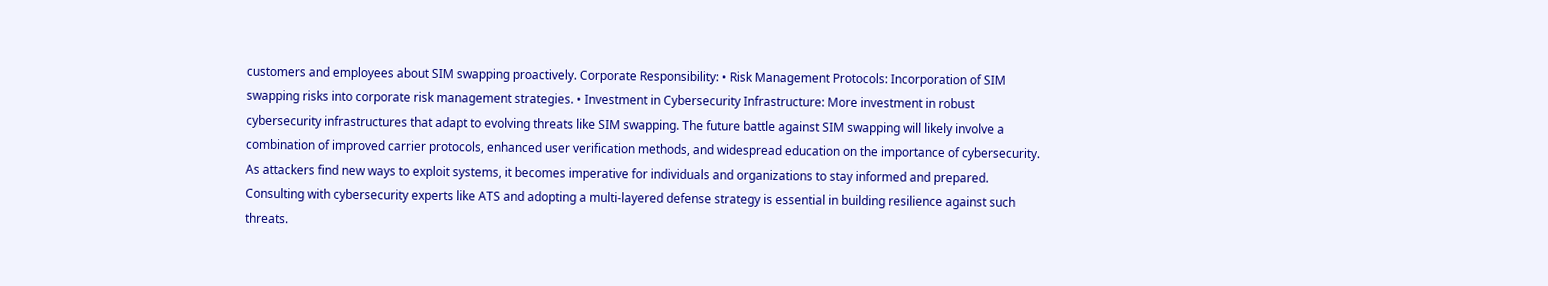customers and employees about SIM swapping proactively. Corporate Responsibility: • Risk Management Protocols: Incorporation of SIM swapping risks into corporate risk management strategies. • Investment in Cybersecurity Infrastructure: More investment in robust cybersecurity infrastructures that adapt to evolving threats like SIM swapping. The future battle against SIM swapping will likely involve a combination of improved carrier protocols, enhanced user verification methods, and widespread education on the importance of cybersecurity. As attackers find new ways to exploit systems, it becomes imperative for individuals and organizations to stay informed and prepared. Consulting with cybersecurity experts like ATS and adopting a multi-layered defense strategy is essential in building resilience against such threats.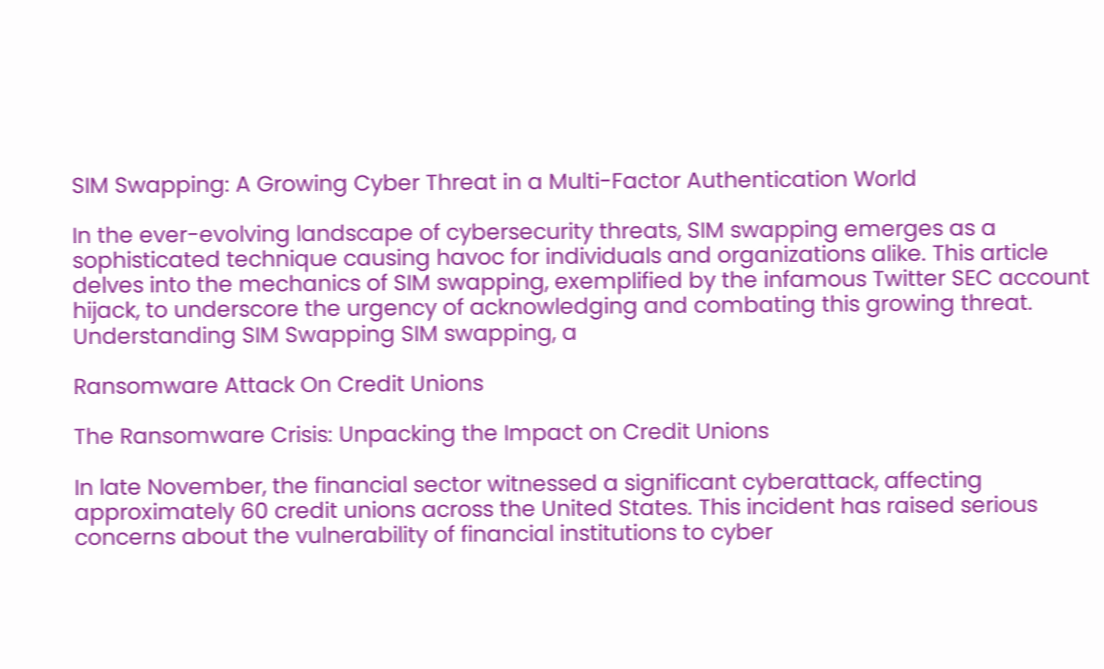SIM Swapping: A Growing Cyber Threat in a Multi-Factor Authentication World

In the ever-evolving landscape of cybersecurity threats, SIM swapping emerges as a sophisticated technique causing havoc for individuals and organizations alike. This article delves into the mechanics of SIM swapping, exemplified by the infamous Twitter SEC account hijack, to underscore the urgency of acknowledging and combating this growing threat. Understanding SIM Swapping SIM swapping, a

Ransomware Attack On Credit Unions

The Ransomware Crisis: Unpacking the Impact on Credit Unions

In late November, the financial sector witnessed a significant cyberattack, affecting approximately 60 credit unions across the United States. This incident has raised serious concerns about the vulnerability of financial institutions to cyber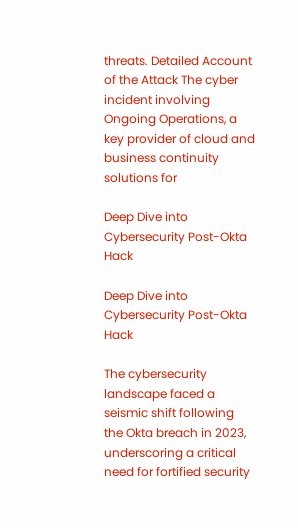threats. Detailed Account of the Attack The cyber incident involving Ongoing Operations, a key provider of cloud and business continuity solutions for

Deep Dive into Cybersecurity Post-Okta Hack

Deep Dive into Cybersecurity Post-Okta Hack

The cybersecurity landscape faced a seismic shift following the Okta breach in 2023, underscoring a critical need for fortified security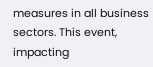measures in all business sectors. This event, impacting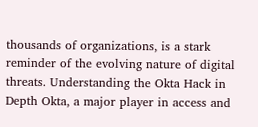thousands of organizations, is a stark reminder of the evolving nature of digital threats. Understanding the Okta Hack in Depth Okta, a major player in access and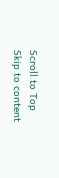Scroll to Top
Skip to content